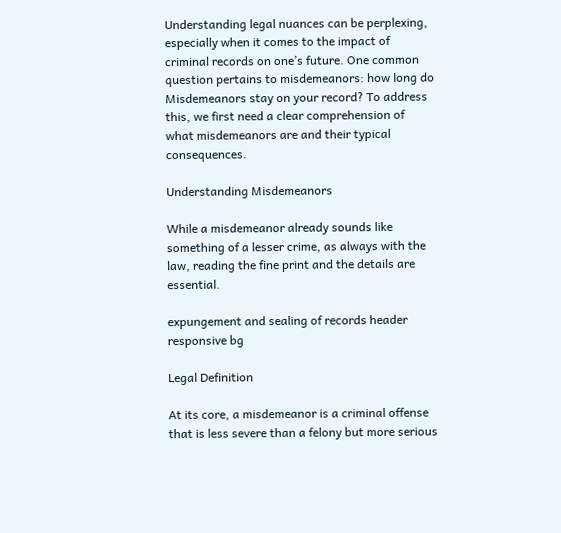Understanding legal nuances can be perplexing, especially when it comes to the impact of criminal records on one’s future. One common question pertains to misdemeanors: how long do Misdemeanors stay on your record? To address this, we first need a clear comprehension of what misdemeanors are and their typical consequences.

Understanding Misdemeanors

While a misdemeanor already sounds like something of a lesser crime, as always with the law, reading the fine print and the details are essential.

expungement and sealing of records header responsive bg

Legal Definition

At its core, a misdemeanor is a criminal offense that is less severe than a felony but more serious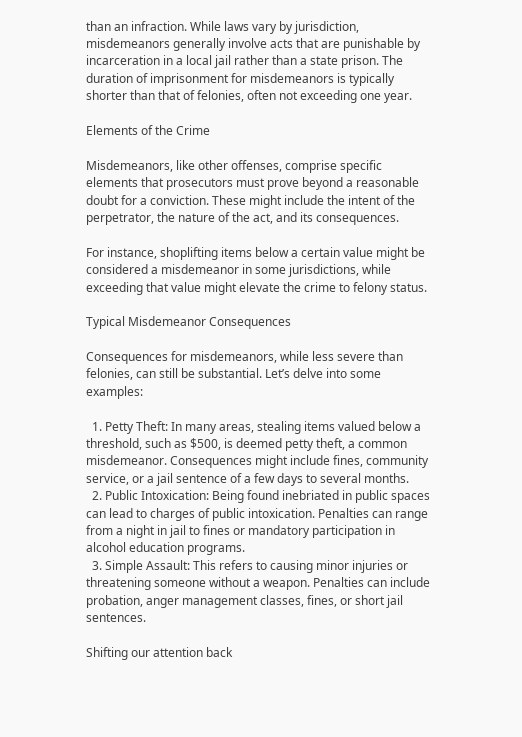than an infraction. While laws vary by jurisdiction, misdemeanors generally involve acts that are punishable by incarceration in a local jail rather than a state prison. The duration of imprisonment for misdemeanors is typically shorter than that of felonies, often not exceeding one year.

Elements of the Crime

Misdemeanors, like other offenses, comprise specific elements that prosecutors must prove beyond a reasonable doubt for a conviction. These might include the intent of the perpetrator, the nature of the act, and its consequences.

For instance, shoplifting items below a certain value might be considered a misdemeanor in some jurisdictions, while exceeding that value might elevate the crime to felony status.

Typical Misdemeanor Consequences

Consequences for misdemeanors, while less severe than felonies, can still be substantial. Let’s delve into some examples:

  1. Petty Theft: In many areas, stealing items valued below a threshold, such as $500, is deemed petty theft, a common misdemeanor. Consequences might include fines, community service, or a jail sentence of a few days to several months.
  2. Public Intoxication: Being found inebriated in public spaces can lead to charges of public intoxication. Penalties can range from a night in jail to fines or mandatory participation in alcohol education programs.
  3. Simple Assault: This refers to causing minor injuries or threatening someone without a weapon. Penalties can include probation, anger management classes, fines, or short jail sentences.

Shifting our attention back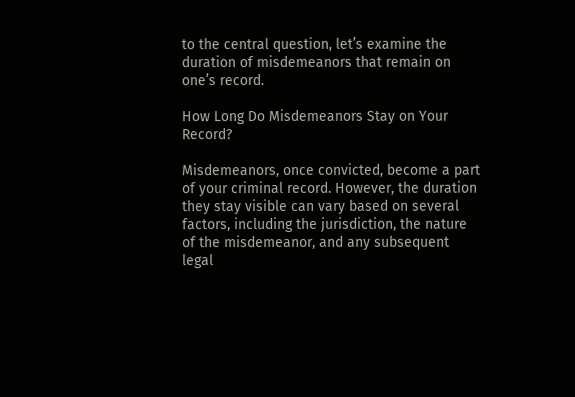to the central question, let’s examine the duration of misdemeanors that remain on one’s record.

How Long Do Misdemeanors Stay on Your Record?

Misdemeanors, once convicted, become a part of your criminal record. However, the duration they stay visible can vary based on several factors, including the jurisdiction, the nature of the misdemeanor, and any subsequent legal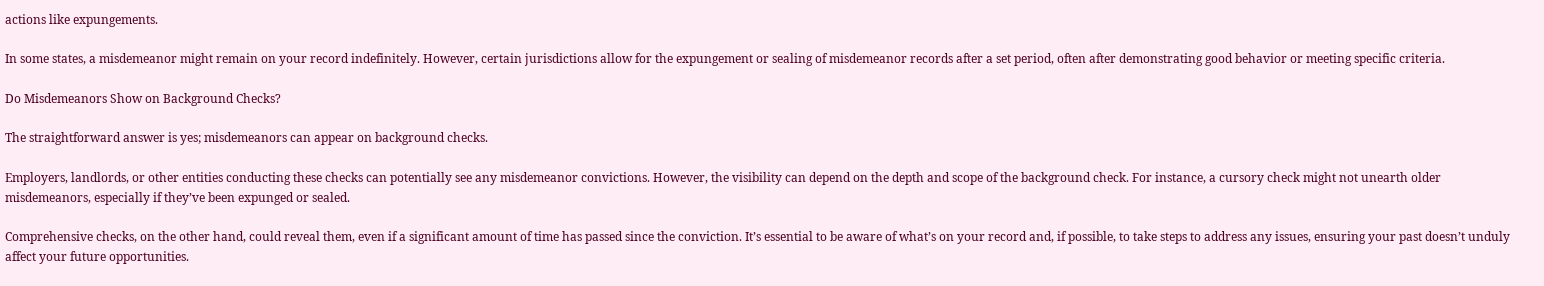actions like expungements.

In some states, a misdemeanor might remain on your record indefinitely. However, certain jurisdictions allow for the expungement or sealing of misdemeanor records after a set period, often after demonstrating good behavior or meeting specific criteria.

Do Misdemeanors Show on Background Checks?

The straightforward answer is yes; misdemeanors can appear on background checks.

Employers, landlords, or other entities conducting these checks can potentially see any misdemeanor convictions. However, the visibility can depend on the depth and scope of the background check. For instance, a cursory check might not unearth older misdemeanors, especially if they’ve been expunged or sealed.

Comprehensive checks, on the other hand, could reveal them, even if a significant amount of time has passed since the conviction. It’s essential to be aware of what’s on your record and, if possible, to take steps to address any issues, ensuring your past doesn’t unduly affect your future opportunities.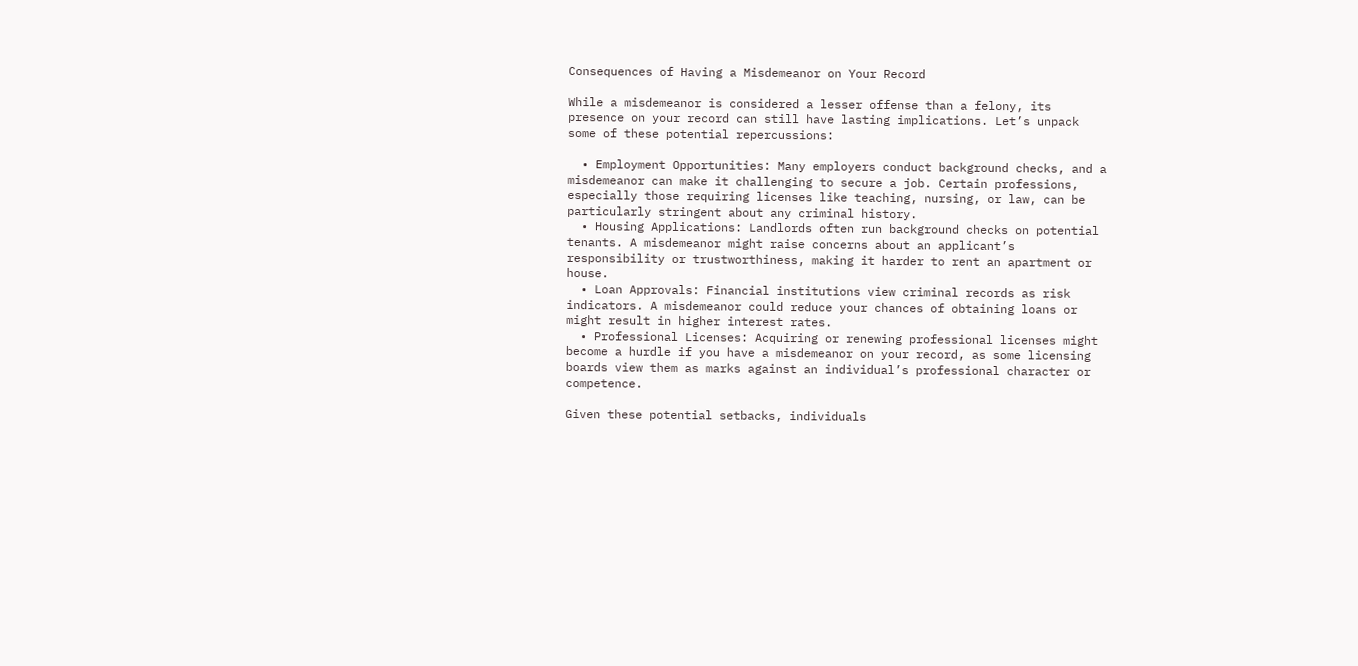Consequences of Having a Misdemeanor on Your Record

While a misdemeanor is considered a lesser offense than a felony, its presence on your record can still have lasting implications. Let’s unpack some of these potential repercussions:

  • Employment Opportunities: Many employers conduct background checks, and a misdemeanor can make it challenging to secure a job. Certain professions, especially those requiring licenses like teaching, nursing, or law, can be particularly stringent about any criminal history.
  • Housing Applications: Landlords often run background checks on potential tenants. A misdemeanor might raise concerns about an applicant’s responsibility or trustworthiness, making it harder to rent an apartment or house.
  • Loan Approvals: Financial institutions view criminal records as risk indicators. A misdemeanor could reduce your chances of obtaining loans or might result in higher interest rates.
  • Professional Licenses: Acquiring or renewing professional licenses might become a hurdle if you have a misdemeanor on your record, as some licensing boards view them as marks against an individual’s professional character or competence.

Given these potential setbacks, individuals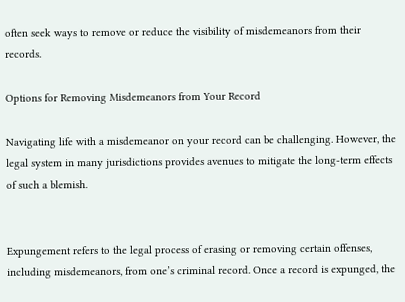often seek ways to remove or reduce the visibility of misdemeanors from their records.

Options for Removing Misdemeanors from Your Record

Navigating life with a misdemeanor on your record can be challenging. However, the legal system in many jurisdictions provides avenues to mitigate the long-term effects of such a blemish.


Expungement refers to the legal process of erasing or removing certain offenses, including misdemeanors, from one’s criminal record. Once a record is expunged, the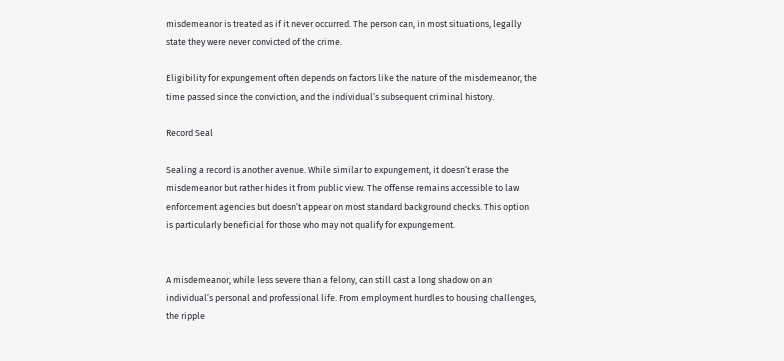misdemeanor is treated as if it never occurred. The person can, in most situations, legally state they were never convicted of the crime.

Eligibility for expungement often depends on factors like the nature of the misdemeanor, the time passed since the conviction, and the individual’s subsequent criminal history.

Record Seal

Sealing a record is another avenue. While similar to expungement, it doesn’t erase the misdemeanor but rather hides it from public view. The offense remains accessible to law enforcement agencies but doesn’t appear on most standard background checks. This option is particularly beneficial for those who may not qualify for expungement.


A misdemeanor, while less severe than a felony, can still cast a long shadow on an individual’s personal and professional life. From employment hurdles to housing challenges, the ripple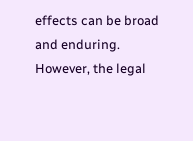effects can be broad and enduring. However, the legal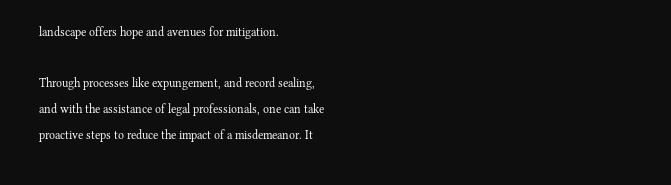landscape offers hope and avenues for mitigation.

Through processes like expungement, and record sealing, and with the assistance of legal professionals, one can take proactive steps to reduce the impact of a misdemeanor. It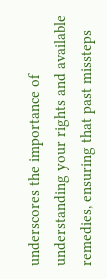underscores the importance of understanding your rights and available remedies, ensuring that past missteps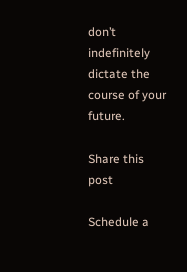don’t indefinitely dictate the course of your future.

Share this post

Schedule a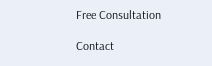Free Consultation

Contact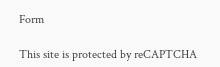Form

This site is protected by reCAPTCHA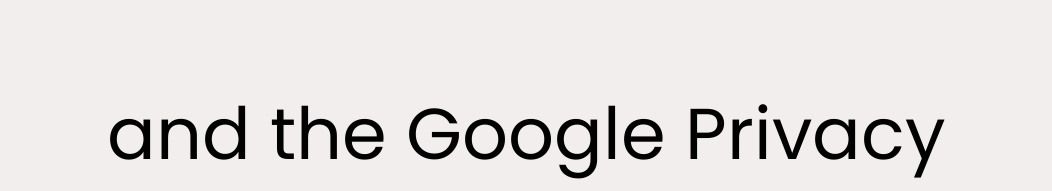and the Google Privacy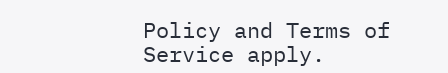Policy and Terms of Service apply.